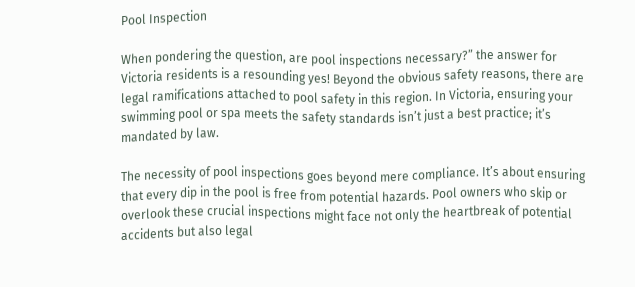Pool Inspection

When pondering the question, are pool inspections necessary?” the answer for Victoria residents is a resounding yes! Beyond the obvious safety reasons, there are legal ramifications attached to pool safety in this region. In Victoria, ensuring your swimming pool or spa meets the safety standards isn’t just a best practice; it’s mandated by law.

The necessity of pool inspections goes beyond mere compliance. It’s about ensuring that every dip in the pool is free from potential hazards. Pool owners who skip or overlook these crucial inspections might face not only the heartbreak of potential accidents but also legal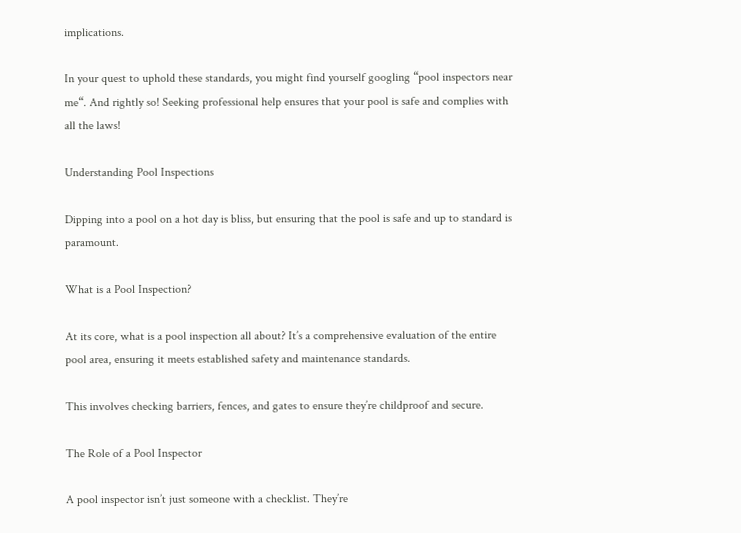implications.

In your quest to uphold these standards, you might find yourself googling “pool inspectors near me“. And rightly so! Seeking professional help ensures that your pool is safe and complies with all the laws!

Understanding Pool Inspections

Dipping into a pool on a hot day is bliss, but ensuring that the pool is safe and up to standard is paramount.

What is a Pool Inspection?

At its core, what is a pool inspection all about? It’s a comprehensive evaluation of the entire pool area, ensuring it meets established safety and maintenance standards.

This involves checking barriers, fences, and gates to ensure they’re childproof and secure.

The Role of a Pool Inspector

A pool inspector isn’t just someone with a checklist. They’re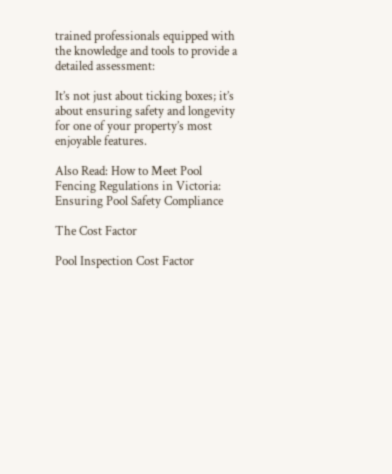trained professionals equipped with the knowledge and tools to provide a detailed assessment:

It’s not just about ticking boxes; it’s about ensuring safety and longevity for one of your property’s most enjoyable features.

Also Read: How to Meet Pool Fencing Regulations in Victoria: Ensuring Pool Safety Compliance

The Cost Factor

Pool Inspection Cost Factor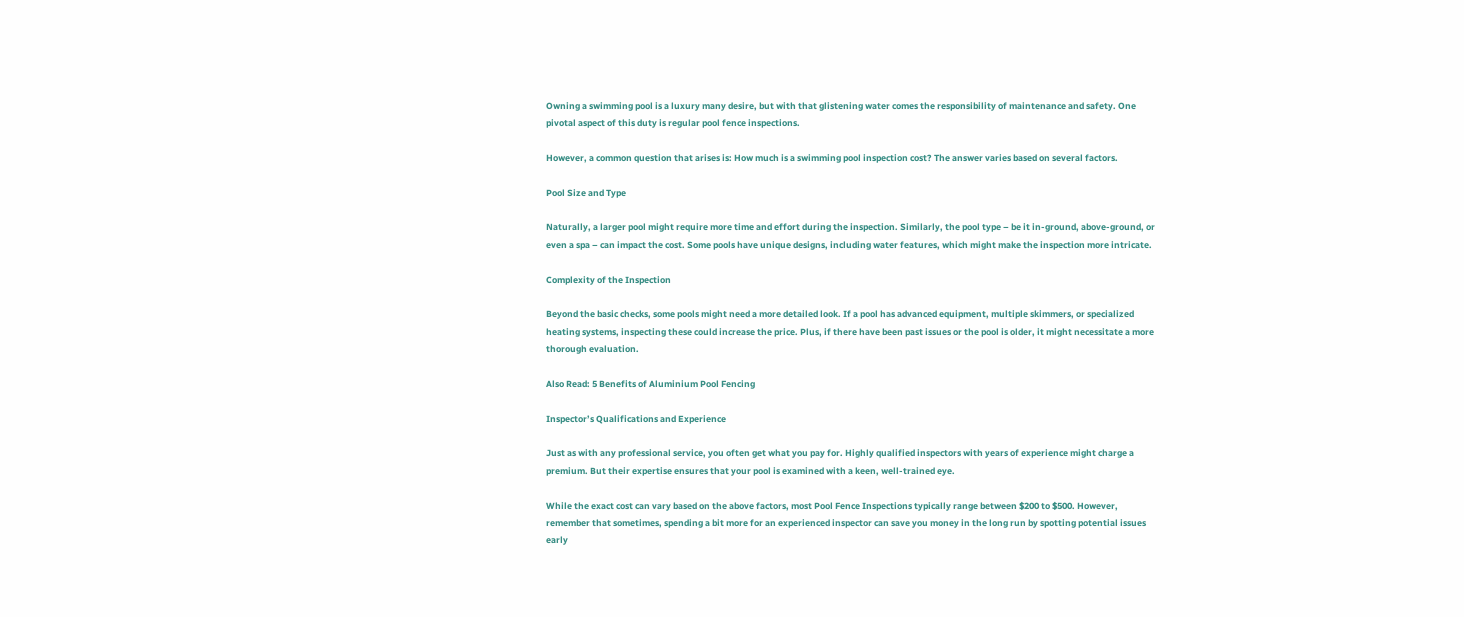Owning a swimming pool is a luxury many desire, but with that glistening water comes the responsibility of maintenance and safety. One pivotal aspect of this duty is regular pool fence inspections.

However, a common question that arises is: How much is a swimming pool inspection cost? The answer varies based on several factors.

Pool Size and Type

Naturally, a larger pool might require more time and effort during the inspection. Similarly, the pool type – be it in-ground, above-ground, or even a spa – can impact the cost. Some pools have unique designs, including water features, which might make the inspection more intricate.

Complexity of the Inspection

Beyond the basic checks, some pools might need a more detailed look. If a pool has advanced equipment, multiple skimmers, or specialized heating systems, inspecting these could increase the price. Plus, if there have been past issues or the pool is older, it might necessitate a more thorough evaluation.

Also Read: 5 Benefits of Aluminium Pool Fencing

Inspector’s Qualifications and Experience

Just as with any professional service, you often get what you pay for. Highly qualified inspectors with years of experience might charge a premium. But their expertise ensures that your pool is examined with a keen, well-trained eye.

While the exact cost can vary based on the above factors, most Pool Fence Inspections typically range between $200 to $500. However, remember that sometimes, spending a bit more for an experienced inspector can save you money in the long run by spotting potential issues early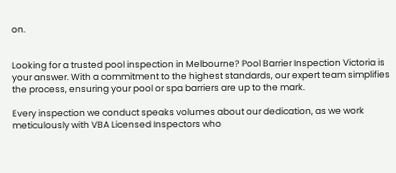on.


Looking for a trusted pool inspection in Melbourne? Pool Barrier Inspection Victoria is your answer. With a commitment to the highest standards, our expert team simplifies the process, ensuring your pool or spa barriers are up to the mark.

Every inspection we conduct speaks volumes about our dedication, as we work meticulously with VBA Licensed Inspectors who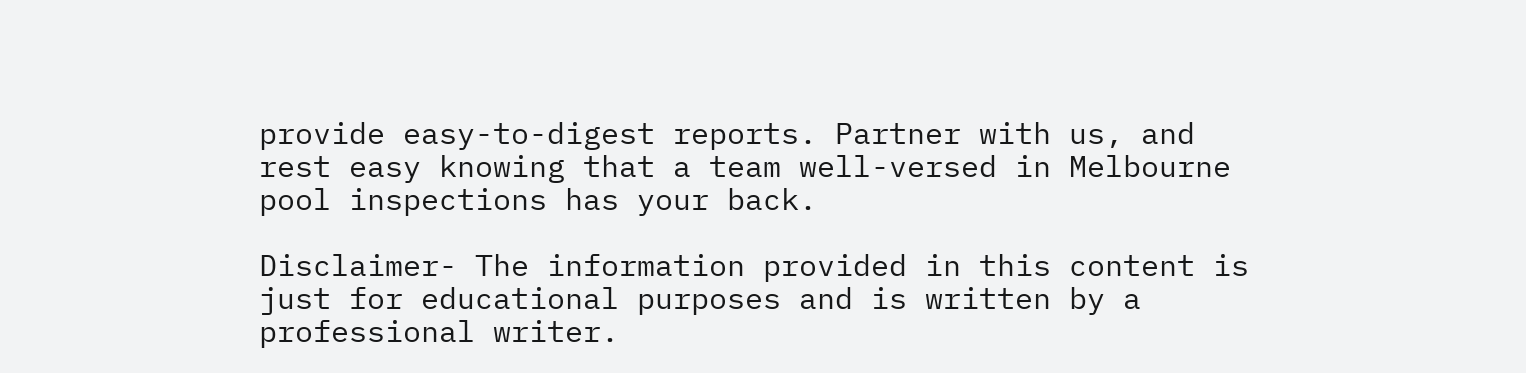provide easy-to-digest reports. Partner with us, and rest easy knowing that a team well-versed in Melbourne pool inspections has your back.

Disclaimer- The information provided in this content is just for educational purposes and is written by a professional writer.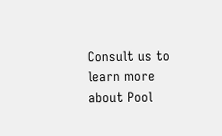Consult us to learn more about Pool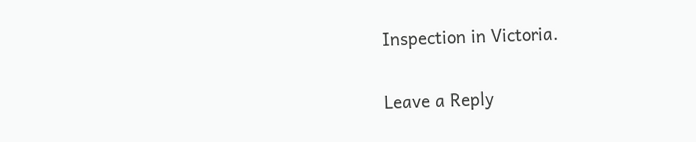Inspection in Victoria.

Leave a Reply